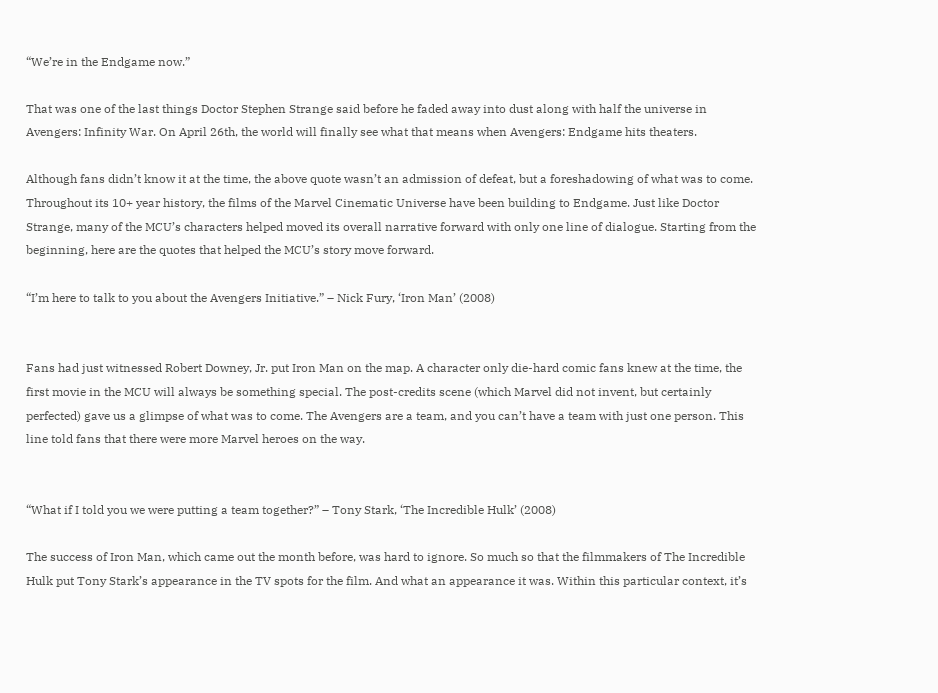“We’re in the Endgame now.”

That was one of the last things Doctor Stephen Strange said before he faded away into dust along with half the universe in Avengers: Infinity War. On April 26th, the world will finally see what that means when Avengers: Endgame hits theaters.

Although fans didn’t know it at the time, the above quote wasn’t an admission of defeat, but a foreshadowing of what was to come. Throughout its 10+ year history, the films of the Marvel Cinematic Universe have been building to Endgame. Just like Doctor Strange, many of the MCU’s characters helped moved its overall narrative forward with only one line of dialogue. Starting from the beginning, here are the quotes that helped the MCU’s story move forward.

“I’m here to talk to you about the Avengers Initiative.” – Nick Fury, ‘Iron Man’ (2008)


Fans had just witnessed Robert Downey, Jr. put Iron Man on the map. A character only die-hard comic fans knew at the time, the first movie in the MCU will always be something special. The post-credits scene (which Marvel did not invent, but certainly perfected) gave us a glimpse of what was to come. The Avengers are a team, and you can’t have a team with just one person. This line told fans that there were more Marvel heroes on the way.


“What if I told you we were putting a team together?” – Tony Stark, ‘The Incredible Hulk’ (2008)

The success of Iron Man, which came out the month before, was hard to ignore. So much so that the filmmakers of The Incredible Hulk put Tony Stark’s appearance in the TV spots for the film. And what an appearance it was. Within this particular context, it’s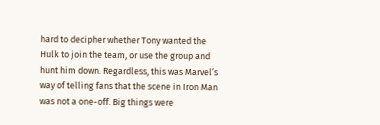hard to decipher whether Tony wanted the Hulk to join the team, or use the group and hunt him down. Regardless, this was Marvel’s way of telling fans that the scene in Iron Man was not a one-off. Big things were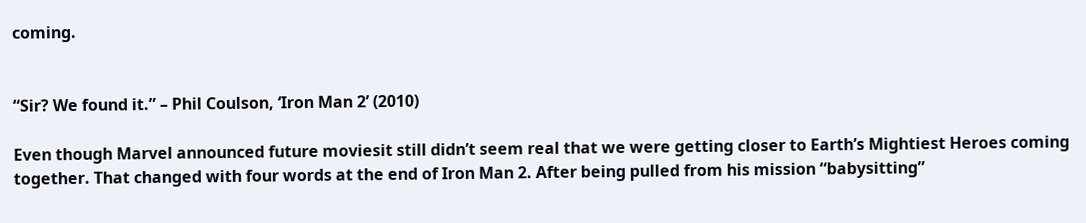coming.


“Sir? We found it.” – Phil Coulson, ‘Iron Man 2’ (2010)

Even though Marvel announced future moviesit still didn’t seem real that we were getting closer to Earth’s Mightiest Heroes coming together. That changed with four words at the end of Iron Man 2. After being pulled from his mission “babysitting”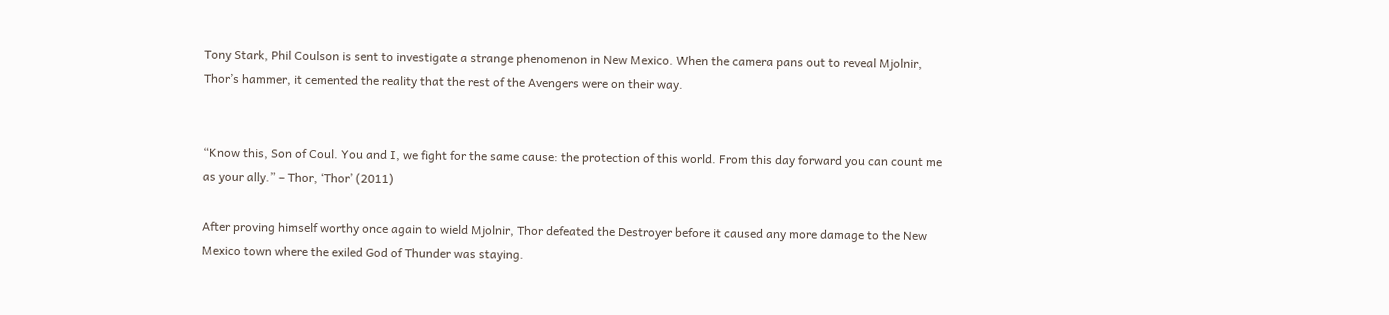Tony Stark, Phil Coulson is sent to investigate a strange phenomenon in New Mexico. When the camera pans out to reveal Mjolnir, Thor’s hammer, it cemented the reality that the rest of the Avengers were on their way.


“Know this, Son of Coul. You and I, we fight for the same cause: the protection of this world. From this day forward you can count me as your ally.” – Thor, ‘Thor’ (2011)

After proving himself worthy once again to wield Mjolnir, Thor defeated the Destroyer before it caused any more damage to the New Mexico town where the exiled God of Thunder was staying.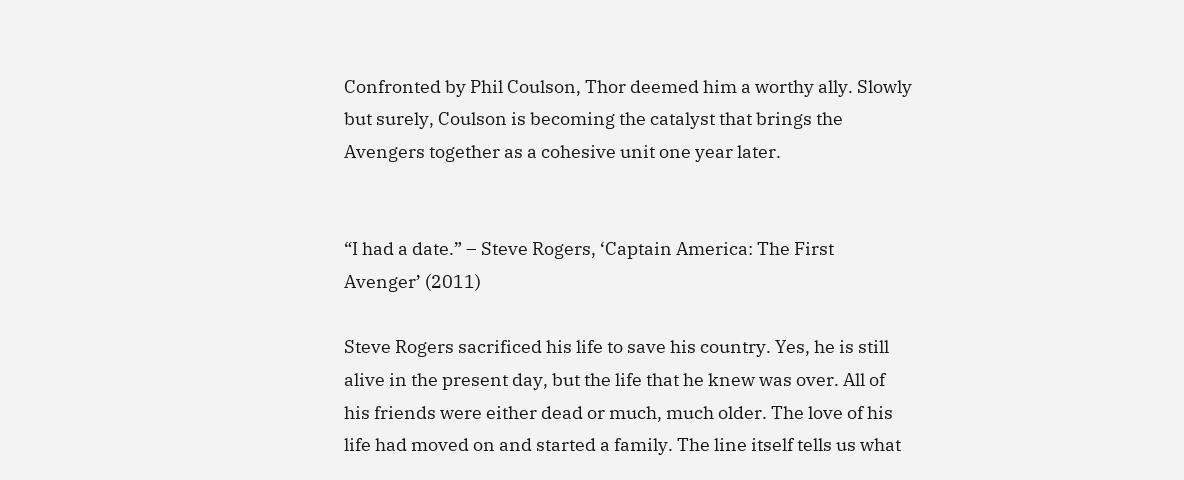Confronted by Phil Coulson, Thor deemed him a worthy ally. Slowly but surely, Coulson is becoming the catalyst that brings the Avengers together as a cohesive unit one year later.


“I had a date.” – Steve Rogers, ‘Captain America: The First Avenger’ (2011)

Steve Rogers sacrificed his life to save his country. Yes, he is still alive in the present day, but the life that he knew was over. All of his friends were either dead or much, much older. The love of his life had moved on and started a family. The line itself tells us what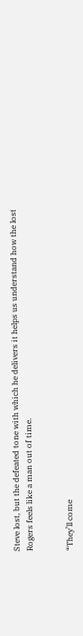Steve lost, but the defeated tone with which he delivers it helps us understand how the lost Rogers feels like a man out of time.


“They’ll come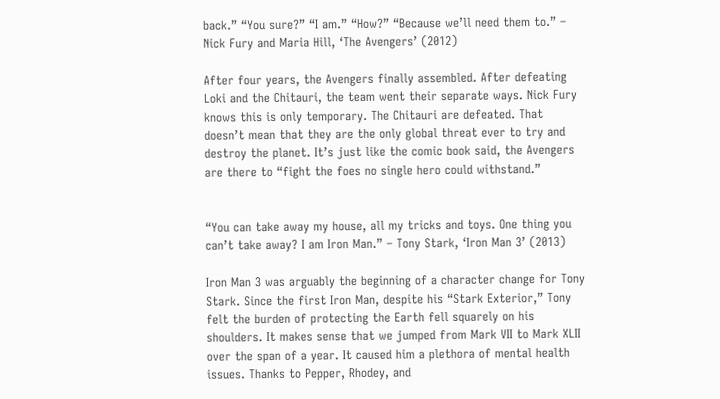back.” “You sure?” “I am.” “How?” “Because we’ll need them to.” – Nick Fury and Maria Hill, ‘The Avengers’ (2012)

After four years, the Avengers finally assembled. After defeating Loki and the Chitauri, the team went their separate ways. Nick Fury knows this is only temporary. The Chitauri are defeated. That doesn’t mean that they are the only global threat ever to try and destroy the planet. It’s just like the comic book said, the Avengers are there to “fight the foes no single hero could withstand.”


“You can take away my house, all my tricks and toys. One thing you can’t take away? I am Iron Man.” – Tony Stark, ‘Iron Man 3’ (2013)

Iron Man 3 was arguably the beginning of a character change for Tony Stark. Since the first Iron Man, despite his “Stark Exterior,” Tony felt the burden of protecting the Earth fell squarely on his shoulders. It makes sense that we jumped from Mark VII to Mark XLII over the span of a year. It caused him a plethora of mental health issues. Thanks to Pepper, Rhodey, and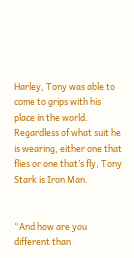Harley, Tony was able to come to grips with his place in the world. Regardless of what suit he is wearing, either one that flies or one that’s fly, Tony Stark is Iron Man.


“And how are you different than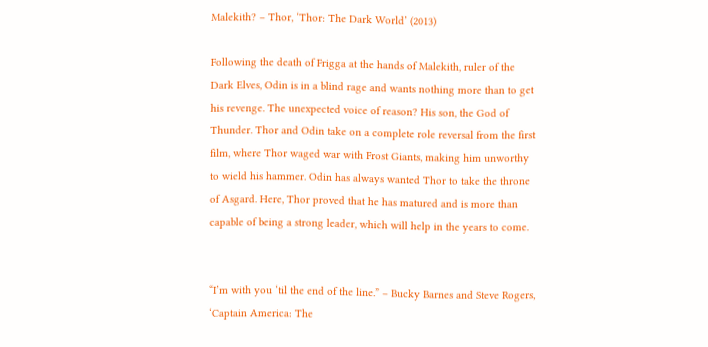Malekith? – Thor, ‘Thor: The Dark World’ (2013)

Following the death of Frigga at the hands of Malekith, ruler of the Dark Elves, Odin is in a blind rage and wants nothing more than to get his revenge. The unexpected voice of reason? His son, the God of Thunder. Thor and Odin take on a complete role reversal from the first film, where Thor waged war with Frost Giants, making him unworthy to wield his hammer. Odin has always wanted Thor to take the throne of Asgard. Here, Thor proved that he has matured and is more than capable of being a strong leader, which will help in the years to come.


“I’m with you ‘til the end of the line.” – Bucky Barnes and Steve Rogers, ‘Captain America: The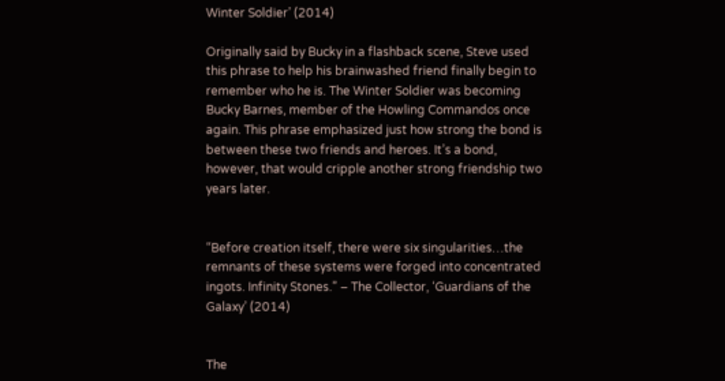Winter Soldier’ (2014)

Originally said by Bucky in a flashback scene, Steve used this phrase to help his brainwashed friend finally begin to remember who he is. The Winter Soldier was becoming Bucky Barnes, member of the Howling Commandos once again. This phrase emphasized just how strong the bond is between these two friends and heroes. It’s a bond, however, that would cripple another strong friendship two years later.


“Before creation itself, there were six singularities…the remnants of these systems were forged into concentrated ingots. Infinity Stones.” – The Collector, ‘Guardians of the Galaxy’ (2014)


The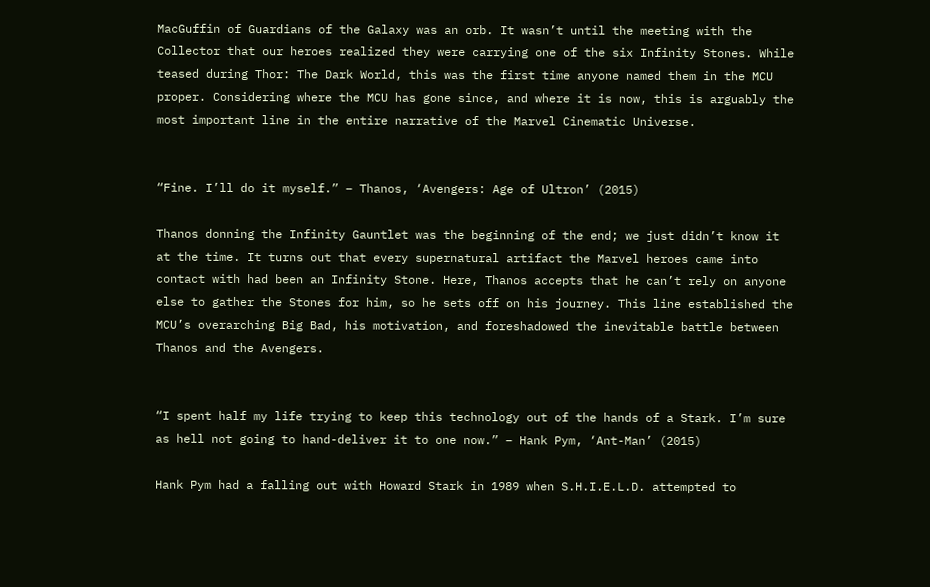MacGuffin of Guardians of the Galaxy was an orb. It wasn’t until the meeting with the Collector that our heroes realized they were carrying one of the six Infinity Stones. While teased during Thor: The Dark World, this was the first time anyone named them in the MCU proper. Considering where the MCU has gone since, and where it is now, this is arguably the most important line in the entire narrative of the Marvel Cinematic Universe.


“Fine. I’ll do it myself.” – Thanos, ‘Avengers: Age of Ultron’ (2015)

Thanos donning the Infinity Gauntlet was the beginning of the end; we just didn’t know it at the time. It turns out that every supernatural artifact the Marvel heroes came into contact with had been an Infinity Stone. Here, Thanos accepts that he can’t rely on anyone else to gather the Stones for him, so he sets off on his journey. This line established the MCU’s overarching Big Bad, his motivation, and foreshadowed the inevitable battle between Thanos and the Avengers.


“I spent half my life trying to keep this technology out of the hands of a Stark. I’m sure as hell not going to hand-deliver it to one now.” – Hank Pym, ‘Ant-Man’ (2015)

Hank Pym had a falling out with Howard Stark in 1989 when S.H.I.E.L.D. attempted to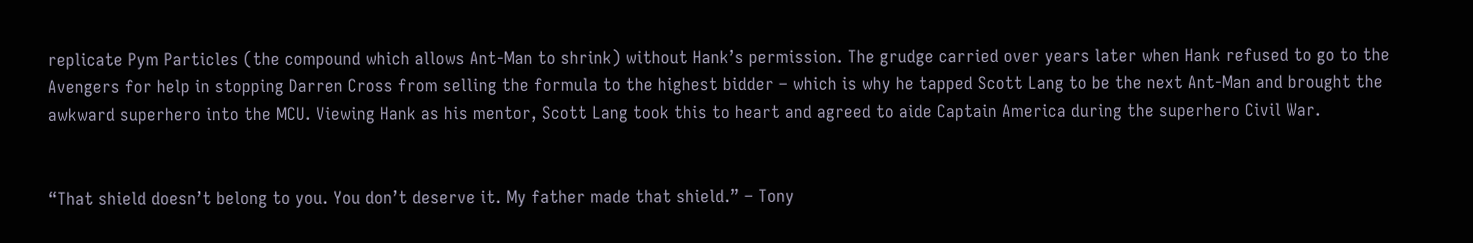replicate Pym Particles (the compound which allows Ant-Man to shrink) without Hank’s permission. The grudge carried over years later when Hank refused to go to the Avengers for help in stopping Darren Cross from selling the formula to the highest bidder – which is why he tapped Scott Lang to be the next Ant-Man and brought the awkward superhero into the MCU. Viewing Hank as his mentor, Scott Lang took this to heart and agreed to aide Captain America during the superhero Civil War.


“That shield doesn’t belong to you. You don’t deserve it. My father made that shield.” – Tony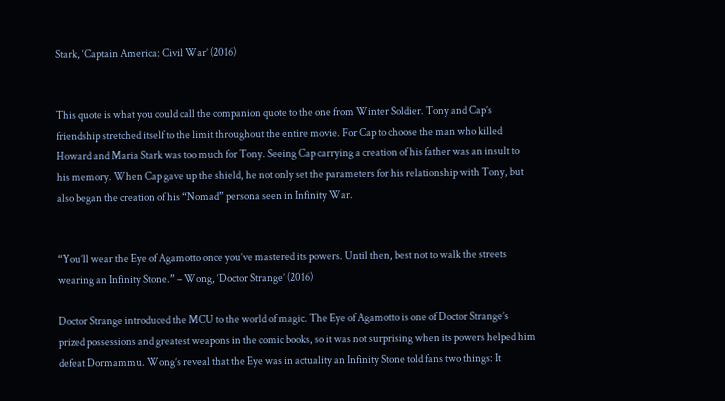Stark, ‘Captain America: Civil War’ (2016)


This quote is what you could call the companion quote to the one from Winter Soldier. Tony and Cap’s friendship stretched itself to the limit throughout the entire movie. For Cap to choose the man who killed Howard and Maria Stark was too much for Tony. Seeing Cap carrying a creation of his father was an insult to his memory. When Cap gave up the shield, he not only set the parameters for his relationship with Tony, but also began the creation of his “Nomad” persona seen in Infinity War.


“You’ll wear the Eye of Agamotto once you’ve mastered its powers. Until then, best not to walk the streets wearing an Infinity Stone.” – Wong, ‘Doctor Strange’ (2016)

Doctor Strange introduced the MCU to the world of magic. The Eye of Agamotto is one of Doctor Strange’s prized possessions and greatest weapons in the comic books, so it was not surprising when its powers helped him defeat Dormammu. Wong’s reveal that the Eye was in actuality an Infinity Stone told fans two things: It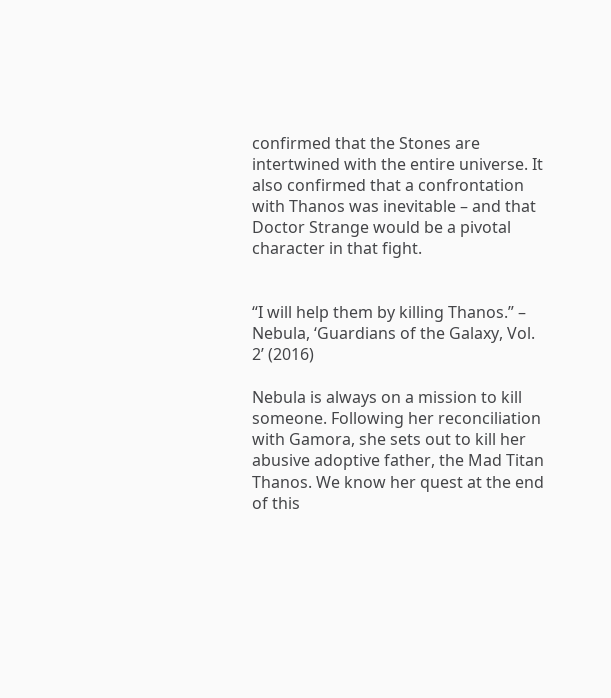confirmed that the Stones are intertwined with the entire universe. It also confirmed that a confrontation with Thanos was inevitable – and that Doctor Strange would be a pivotal character in that fight.


“I will help them by killing Thanos.” – Nebula, ‘Guardians of the Galaxy, Vol. 2’ (2016)

Nebula is always on a mission to kill someone. Following her reconciliation with Gamora, she sets out to kill her abusive adoptive father, the Mad Titan Thanos. We know her quest at the end of this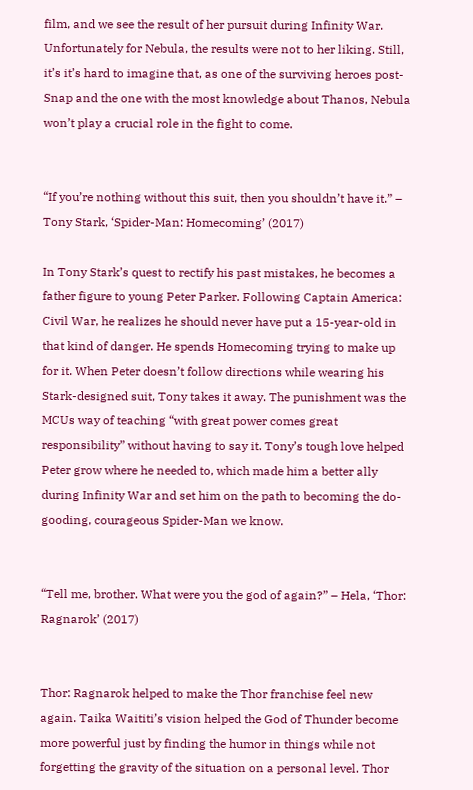film, and we see the result of her pursuit during Infinity War. Unfortunately for Nebula, the results were not to her liking. Still, it’s it’s hard to imagine that, as one of the surviving heroes post-Snap and the one with the most knowledge about Thanos, Nebula won’t play a crucial role in the fight to come.


“If you’re nothing without this suit, then you shouldn’t have it.” – Tony Stark, ‘Spider-Man: Homecoming’ (2017)

In Tony Stark’s quest to rectify his past mistakes, he becomes a father figure to young Peter Parker. Following Captain America: Civil War, he realizes he should never have put a 15-year-old in that kind of danger. He spends Homecoming trying to make up for it. When Peter doesn’t follow directions while wearing his Stark-designed suit, Tony takes it away. The punishment was the MCUs way of teaching “with great power comes great responsibility” without having to say it. Tony’s tough love helped Peter grow where he needed to, which made him a better ally during Infinity War and set him on the path to becoming the do-gooding, courageous Spider-Man we know.


“Tell me, brother. What were you the god of again?” – Hela, ‘Thor: Ragnarok’ (2017)


Thor: Ragnarok helped to make the Thor franchise feel new again. Taika Waititi’s vision helped the God of Thunder become more powerful just by finding the humor in things while not forgetting the gravity of the situation on a personal level. Thor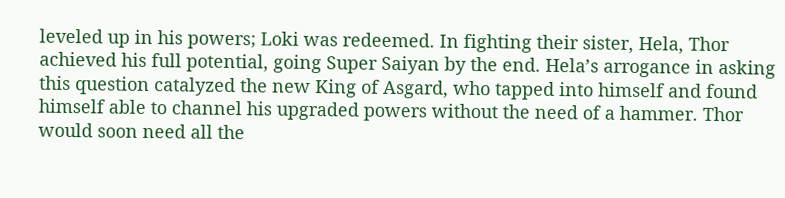leveled up in his powers; Loki was redeemed. In fighting their sister, Hela, Thor achieved his full potential, going Super Saiyan by the end. Hela’s arrogance in asking this question catalyzed the new King of Asgard, who tapped into himself and found himself able to channel his upgraded powers without the need of a hammer. Thor would soon need all the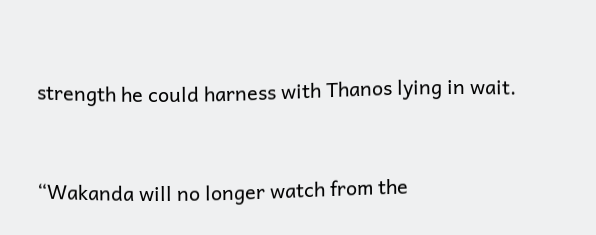strength he could harness with Thanos lying in wait.


“Wakanda will no longer watch from the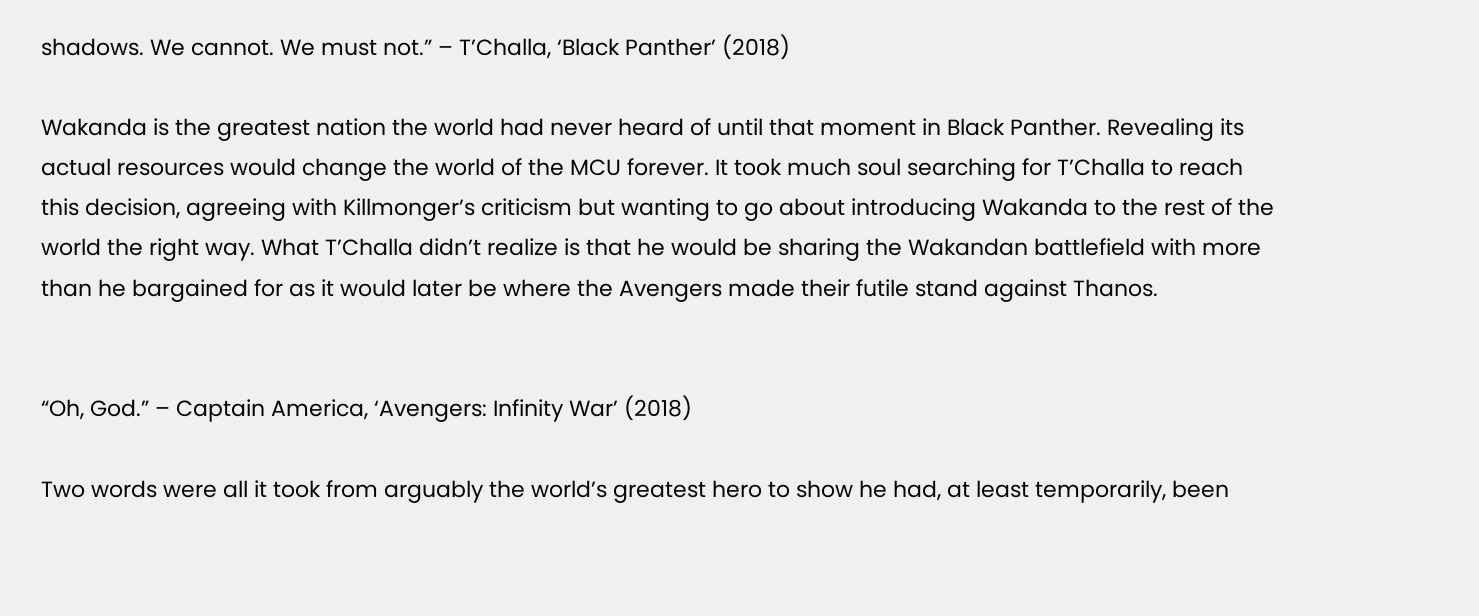shadows. We cannot. We must not.” – T’Challa, ‘Black Panther’ (2018)

Wakanda is the greatest nation the world had never heard of until that moment in Black Panther. Revealing its actual resources would change the world of the MCU forever. It took much soul searching for T’Challa to reach this decision, agreeing with Killmonger’s criticism but wanting to go about introducing Wakanda to the rest of the world the right way. What T’Challa didn’t realize is that he would be sharing the Wakandan battlefield with more than he bargained for as it would later be where the Avengers made their futile stand against Thanos.


“Oh, God.” – Captain America, ‘Avengers: Infinity War’ (2018)

Two words were all it took from arguably the world’s greatest hero to show he had, at least temporarily, been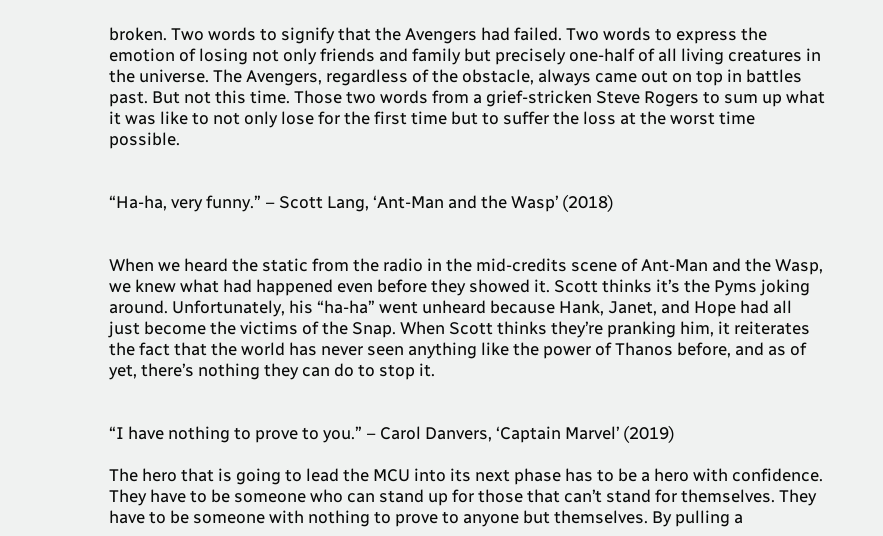broken. Two words to signify that the Avengers had failed. Two words to express the emotion of losing not only friends and family but precisely one-half of all living creatures in the universe. The Avengers, regardless of the obstacle, always came out on top in battles past. But not this time. Those two words from a grief-stricken Steve Rogers to sum up what it was like to not only lose for the first time but to suffer the loss at the worst time possible.


“Ha-ha, very funny.” – Scott Lang, ‘Ant-Man and the Wasp’ (2018)


When we heard the static from the radio in the mid-credits scene of Ant-Man and the Wasp, we knew what had happened even before they showed it. Scott thinks it’s the Pyms joking around. Unfortunately, his “ha-ha” went unheard because Hank, Janet, and Hope had all just become the victims of the Snap. When Scott thinks they’re pranking him, it reiterates the fact that the world has never seen anything like the power of Thanos before, and as of yet, there’s nothing they can do to stop it.


“I have nothing to prove to you.” – Carol Danvers, ‘Captain Marvel’ (2019)

The hero that is going to lead the MCU into its next phase has to be a hero with confidence. They have to be someone who can stand up for those that can’t stand for themselves. They have to be someone with nothing to prove to anyone but themselves. By pulling a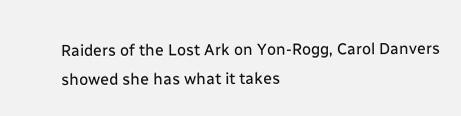Raiders of the Lost Ark on Yon-Rogg, Carol Danvers showed she has what it takes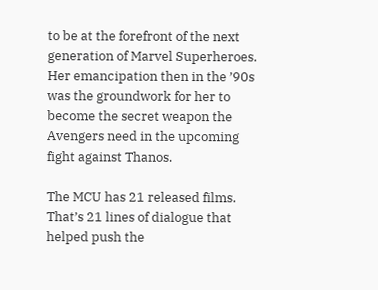to be at the forefront of the next generation of Marvel Superheroes. Her emancipation then in the ’90s was the groundwork for her to become the secret weapon the Avengers need in the upcoming fight against Thanos.

The MCU has 21 released films. That’s 21 lines of dialogue that helped push the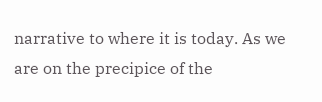narrative to where it is today. As we are on the precipice of the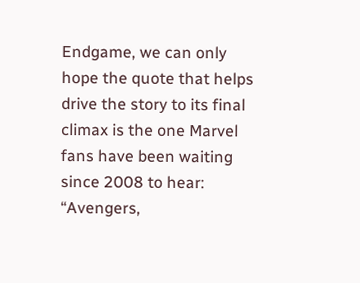Endgame, we can only hope the quote that helps drive the story to its final climax is the one Marvel fans have been waiting since 2008 to hear: “Avengers,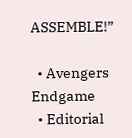ASSEMBLE!”

  • Avengers Endgame
  • Editorial